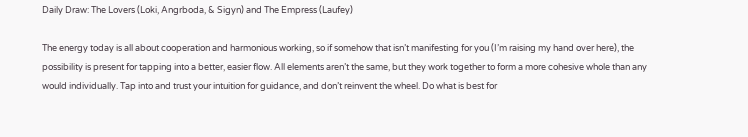Daily Draw: The Lovers (Loki, Angrboda, & Sigyn) and The Empress (Laufey)

The energy today is all about cooperation and harmonious working, so if somehow that isn’t manifesting for you (I’m raising my hand over here), the possibility is present for tapping into a better, easier flow. All elements aren’t the same, but they work together to form a more cohesive whole than any would individually. Tap into and trust your intuition for guidance, and don’t reinvent the wheel. Do what is best for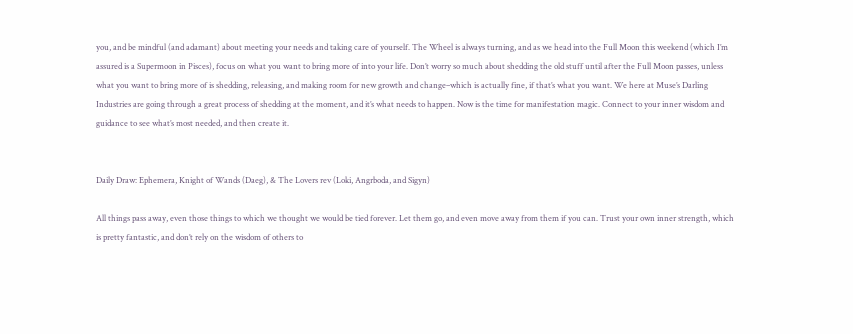you, and be mindful (and adamant) about meeting your needs and taking care of yourself. The Wheel is always turning, and as we head into the Full Moon this weekend (which I’m assured is a Supermoon in Pisces), focus on what you want to bring more of into your life. Don’t worry so much about shedding the old stuff until after the Full Moon passes, unless what you want to bring more of is shedding, releasing, and making room for new growth and change–which is actually fine, if that’s what you want. We here at Muse’s Darling Industries are going through a great process of shedding at the moment, and it’s what needs to happen. Now is the time for manifestation magic. Connect to your inner wisdom and guidance to see what’s most needed, and then create it.


Daily Draw: Ephemera, Knight of Wands (Daeg), & The Lovers rev (Loki, Angrboda, and Sigyn)

All things pass away, even those things to which we thought we would be tied forever. Let them go, and even move away from them if you can. Trust your own inner strength, which is pretty fantastic, and don’t rely on the wisdom of others to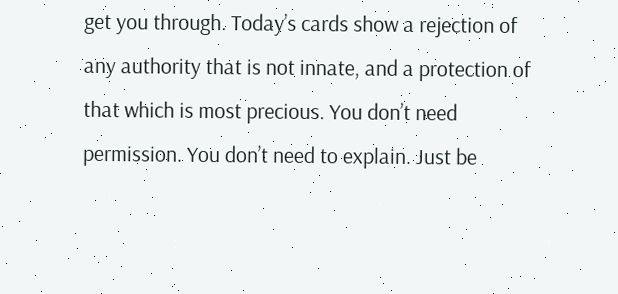get you through. Today’s cards show a rejection of any authority that is not innate, and a protection of that which is most precious. You don’t need permission. You don’t need to explain. Just be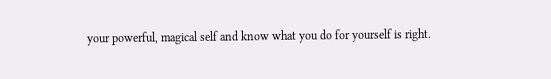your powerful, magical self and know what you do for yourself is right.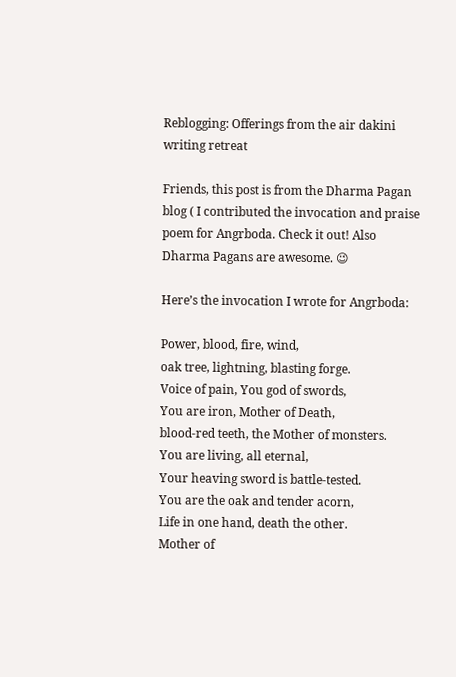Reblogging: Offerings from the air dakini writing retreat

Friends, this post is from the Dharma Pagan blog ( I contributed the invocation and praise poem for Angrboda. Check it out! Also Dharma Pagans are awesome. 😉

Here’s the invocation I wrote for Angrboda:

Power, blood, fire, wind,
oak tree, lightning, blasting forge.
Voice of pain, You god of swords,
You are iron, Mother of Death,
blood-red teeth, the Mother of monsters.
You are living, all eternal,
Your heaving sword is battle-tested.
You are the oak and tender acorn,
Life in one hand, death the other.
Mother of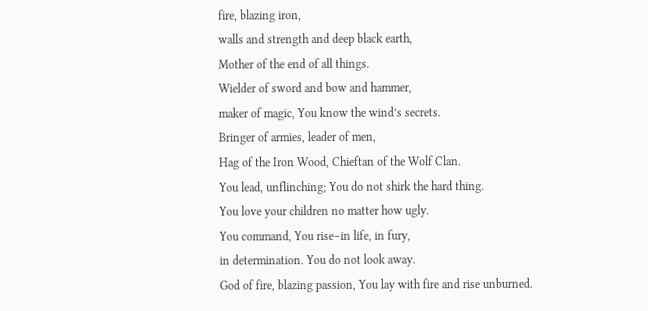fire, blazing iron,
walls and strength and deep black earth,
Mother of the end of all things.
Wielder of sword and bow and hammer,
maker of magic, You know the wind’s secrets.
Bringer of armies, leader of men,
Hag of the Iron Wood, Chieftan of the Wolf Clan.
You lead, unflinching; You do not shirk the hard thing.
You love your children no matter how ugly.
You command, You rise–in life, in fury,
in determination. You do not look away.
God of fire, blazing passion, You lay with fire and rise unburned.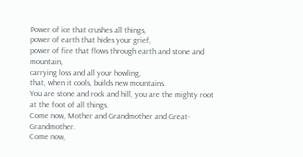Power of ice that crushes all things,
power of earth that hides your grief,
power of fire that flows through earth and stone and mountain,
carrying loss and all your howling,
that, when it cools, builds new mountains.
You are stone and rock and hill, you are the mighty root
at the foot of all things.
Come now, Mother and Grandmother and Great-Grandmother.
Come now,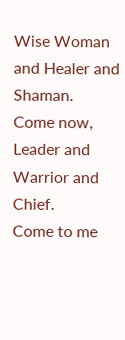Wise Woman and Healer and Shaman.
Come now, Leader and Warrior and Chief.
Come to me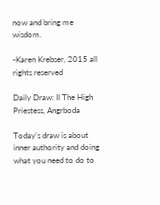now and bring me wisdom.

-Karen Krebser, 2015 all rights reserved

Daily Draw: II The High Priestess, Angrboda

Today’s draw is about inner authority and doing what you need to do to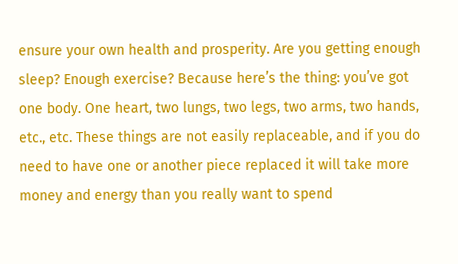ensure your own health and prosperity. Are you getting enough sleep? Enough exercise? Because here’s the thing: you’ve got one body. One heart, two lungs, two legs, two arms, two hands, etc., etc. These things are not easily replaceable, and if you do need to have one or another piece replaced it will take more money and energy than you really want to spend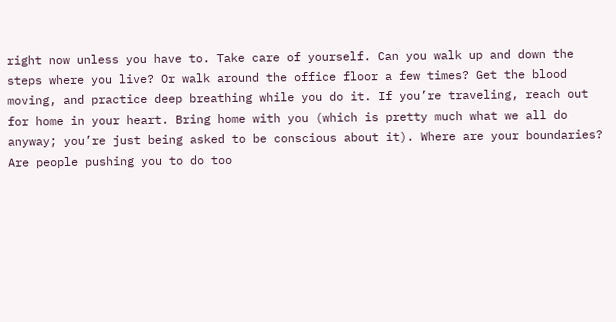right now unless you have to. Take care of yourself. Can you walk up and down the steps where you live? Or walk around the office floor a few times? Get the blood moving, and practice deep breathing while you do it. If you’re traveling, reach out for home in your heart. Bring home with you (which is pretty much what we all do anyway; you’re just being asked to be conscious about it). Where are your boundaries? Are people pushing you to do too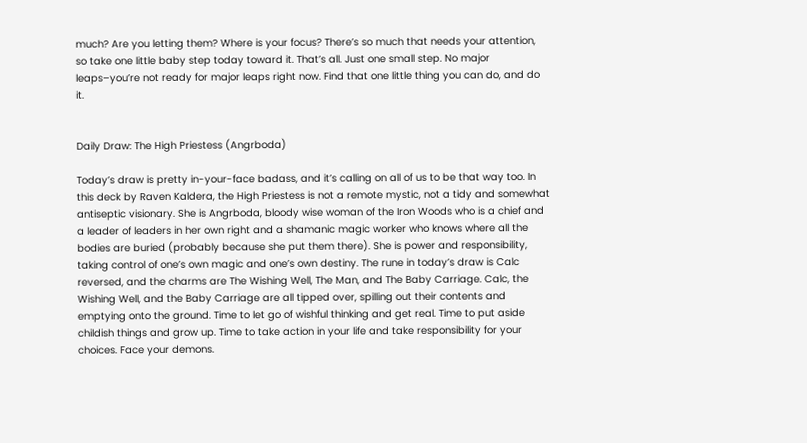much? Are you letting them? Where is your focus? There’s so much that needs your attention, so take one little baby step today toward it. That’s all. Just one small step. No major leaps–you’re not ready for major leaps right now. Find that one little thing you can do, and do it.


Daily Draw: The High Priestess (Angrboda)

Today’s draw is pretty in-your-face badass, and it’s calling on all of us to be that way too. In this deck by Raven Kaldera, the High Priestess is not a remote mystic, not a tidy and somewhat antiseptic visionary. She is Angrboda, bloody wise woman of the Iron Woods who is a chief and a leader of leaders in her own right and a shamanic magic worker who knows where all the bodies are buried (probably because she put them there). She is power and responsibility, taking control of one’s own magic and one’s own destiny. The rune in today’s draw is Calc reversed, and the charms are The Wishing Well, The Man, and The Baby Carriage. Calc, the Wishing Well, and the Baby Carriage are all tipped over, spilling out their contents and emptying onto the ground. Time to let go of wishful thinking and get real. Time to put aside childish things and grow up. Time to take action in your life and take responsibility for your choices. Face your demons.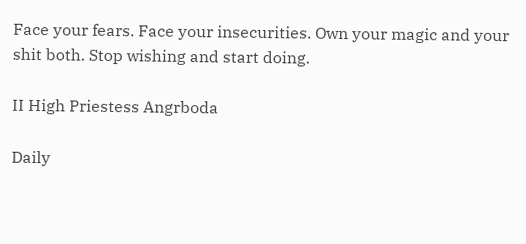Face your fears. Face your insecurities. Own your magic and your shit both. Stop wishing and start doing.

II High Priestess Angrboda

Daily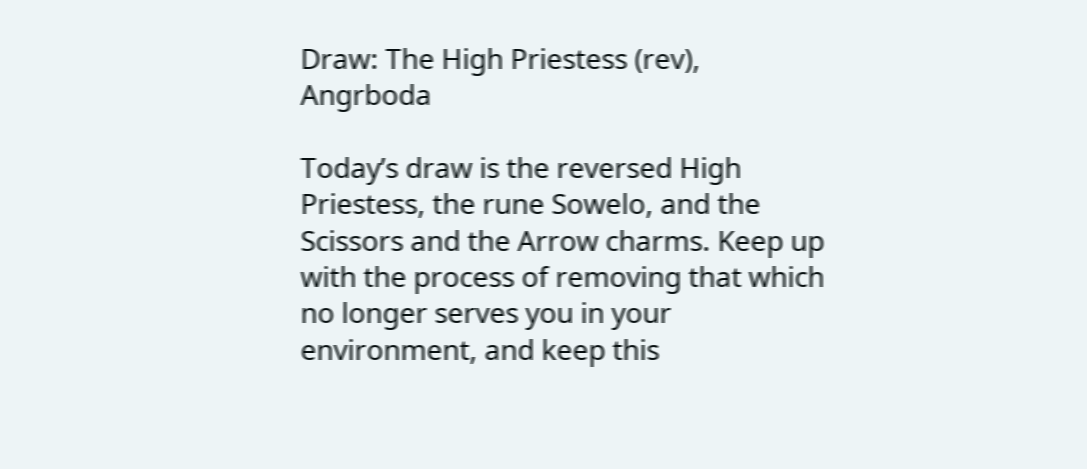Draw: The High Priestess (rev), Angrboda

Today’s draw is the reversed High Priestess, the rune Sowelo, and the Scissors and the Arrow charms. Keep up with the process of removing that which no longer serves you in your environment, and keep this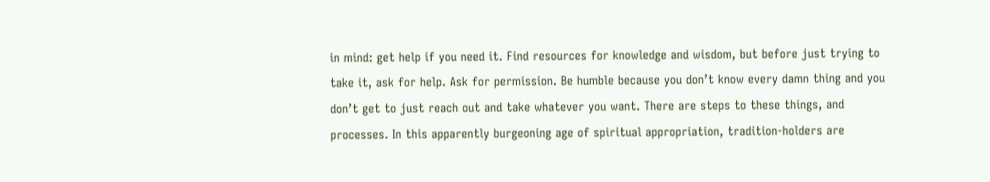in mind: get help if you need it. Find resources for knowledge and wisdom, but before just trying to take it, ask for help. Ask for permission. Be humble because you don’t know every damn thing and you don’t get to just reach out and take whatever you want. There are steps to these things, and processes. In this apparently burgeoning age of spiritual appropriation, tradition-holders are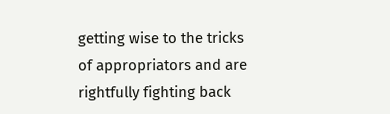getting wise to the tricks of appropriators and are rightfully fighting back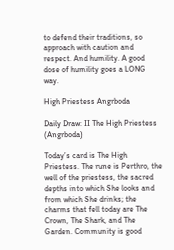to defend their traditions, so approach with caution and respect. And humility. A good dose of humility goes a LONG way.

High Priestess Angrboda

Daily Draw: II The High Priestess (Angrboda)

Today’s card is The High Priestess. The rune is Perthro, the well of the priestess, the sacred depths into which She looks and from which She drinks; the charms that fell today are The Crown, The Shark, and The Garden. Community is good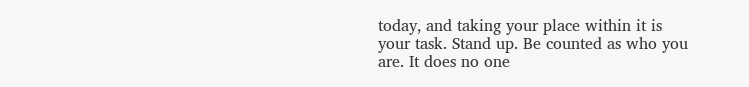today, and taking your place within it is your task. Stand up. Be counted as who you are. It does no one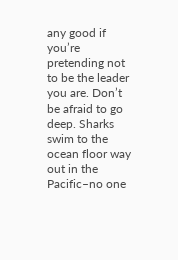any good if you’re pretending not to be the leader you are. Don’t be afraid to go deep. Sharks swim to the ocean floor way out in the Pacific–no one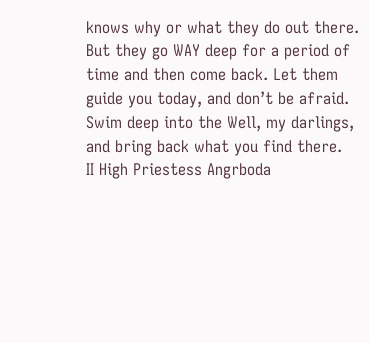knows why or what they do out there. But they go WAY deep for a period of time and then come back. Let them guide you today, and don’t be afraid. Swim deep into the Well, my darlings, and bring back what you find there.
II High Priestess Angrboda